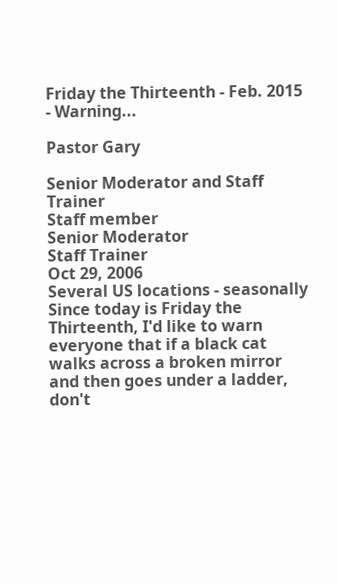Friday the Thirteenth - Feb. 2015 - Warning...

Pastor Gary

Senior Moderator and Staff Trainer
Staff member
Senior Moderator
Staff Trainer
Oct 29, 2006
Several US locations - seasonally
Since today is Friday the Thirteenth, I'd like to warn everyone that if a black cat walks across a broken mirror and then goes under a ladder, don't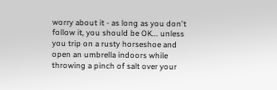worry about it - as long as you don't follow it, you should be OK... unless you trip on a rusty horseshoe and open an umbrella indoors while throwing a pinch of salt over your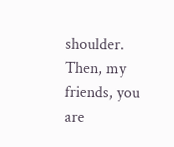shoulder. Then, my friends, you are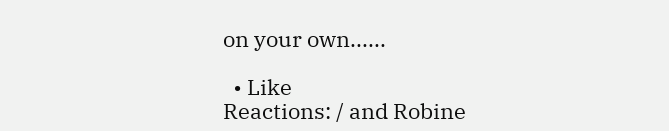on your own......

  • Like
Reactions: / and Robine